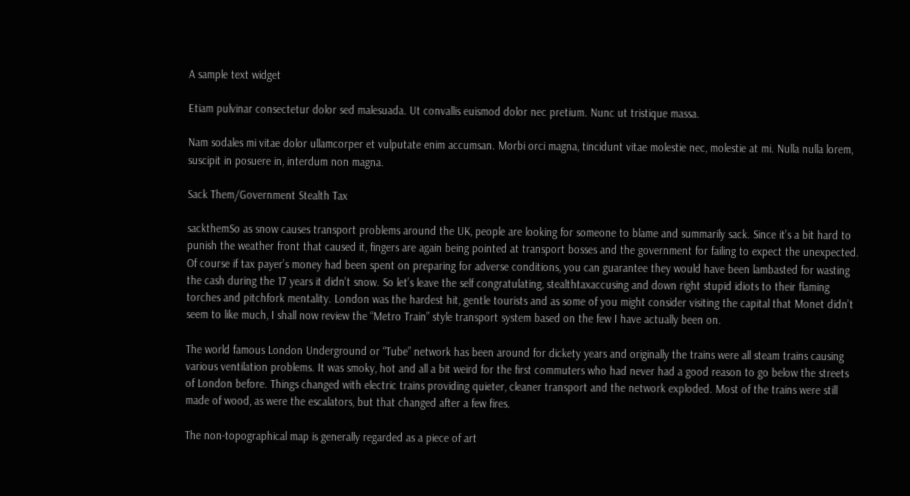A sample text widget

Etiam pulvinar consectetur dolor sed malesuada. Ut convallis euismod dolor nec pretium. Nunc ut tristique massa.

Nam sodales mi vitae dolor ullamcorper et vulputate enim accumsan. Morbi orci magna, tincidunt vitae molestie nec, molestie at mi. Nulla nulla lorem, suscipit in posuere in, interdum non magna.

Sack Them/Government Stealth Tax

sackthemSo as snow causes transport problems around the UK, people are looking for someone to blame and summarily sack. Since it’s a bit hard to punish the weather front that caused it, fingers are again being pointed at transport bosses and the government for failing to expect the unexpected. Of course if tax payer’s money had been spent on preparing for adverse conditions, you can guarantee they would have been lambasted for wasting the cash during the 17 years it didn’t snow. So let’s leave the self congratulating, stealthtaxaccusing and down right stupid idiots to their flaming torches and pitchfork mentality. London was the hardest hit, gentle tourists and as some of you might consider visiting the capital that Monet didn’t seem to like much, I shall now review the “Metro Train” style transport system based on the few I have actually been on.

The world famous London Underground or “Tube” network has been around for dickety years and originally the trains were all steam trains causing various ventilation problems. It was smoky, hot and all a bit weird for the first commuters who had never had a good reason to go below the streets of London before. Things changed with electric trains providing quieter, cleaner transport and the network exploded. Most of the trains were still made of wood, as were the escalators, but that changed after a few fires.

The non-topographical map is generally regarded as a piece of art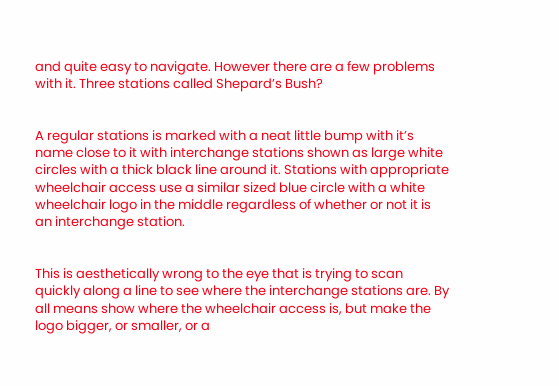and quite easy to navigate. However there are a few problems with it. Three stations called Shepard’s Bush?


A regular stations is marked with a neat little bump with it’s name close to it with interchange stations shown as large white circles with a thick black line around it. Stations with appropriate wheelchair access use a similar sized blue circle with a white wheelchair logo in the middle regardless of whether or not it is an interchange station.


This is aesthetically wrong to the eye that is trying to scan quickly along a line to see where the interchange stations are. By all means show where the wheelchair access is, but make the logo bigger, or smaller, or a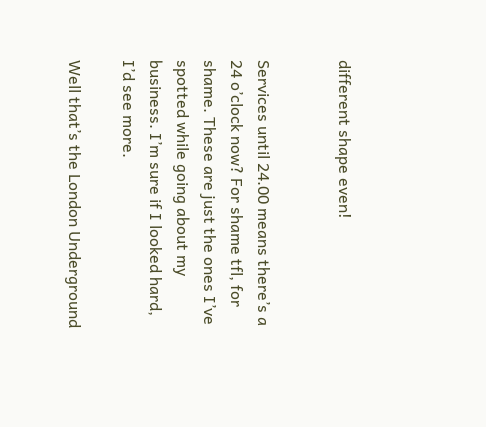different shape even!


Services until 24.00 means there’s a 24 o’clock now? For shame tfl, for shame. These are just the ones I’ve spotted while going about my business. I’m sure if I looked hard, I’d see more.

Well that’s the London Underground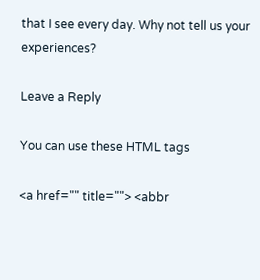that I see every day. Why not tell us your experiences?

Leave a Reply

You can use these HTML tags

<a href="" title=""> <abbr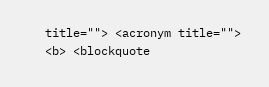title=""> <acronym title=""> <b> <blockquote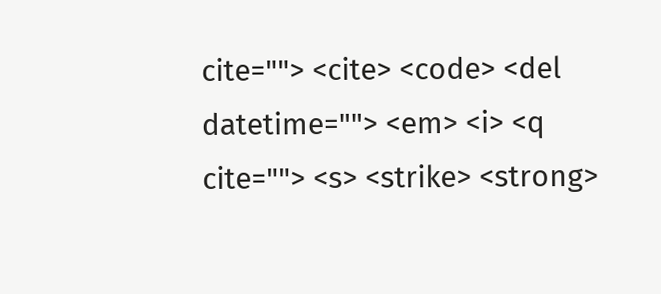cite=""> <cite> <code> <del datetime=""> <em> <i> <q cite=""> <s> <strike> <strong>